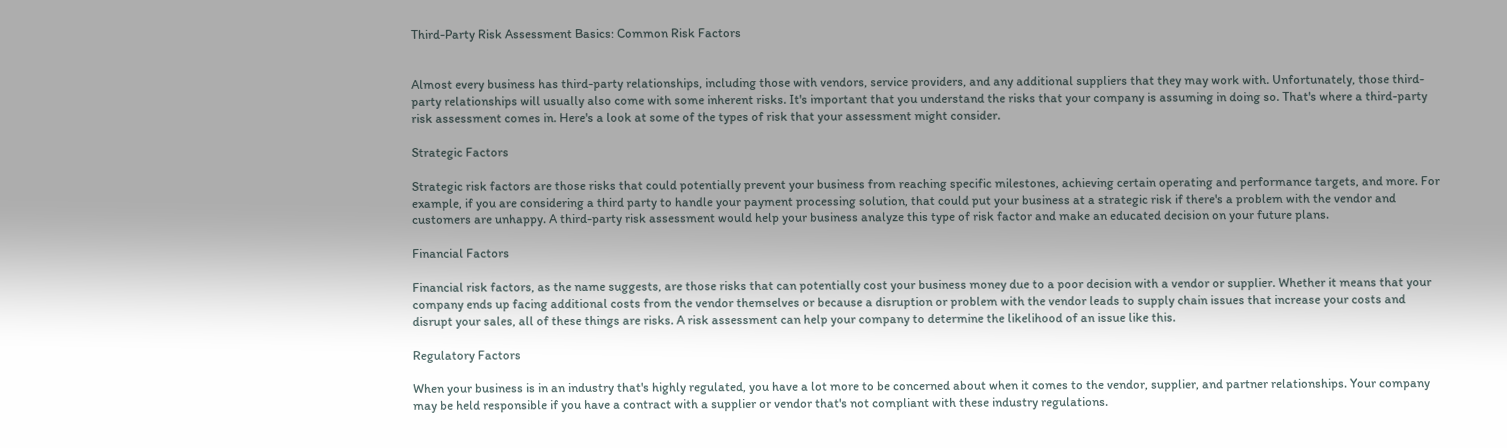Third-Party Risk Assessment Basics: Common Risk Factors


Almost every business has third-party relationships, including those with vendors, service providers, and any additional suppliers that they may work with. Unfortunately, those third-party relationships will usually also come with some inherent risks. It's important that you understand the risks that your company is assuming in doing so. That's where a third-party risk assessment comes in. Here's a look at some of the types of risk that your assessment might consider.

Strategic Factors

Strategic risk factors are those risks that could potentially prevent your business from reaching specific milestones, achieving certain operating and performance targets, and more. For example, if you are considering a third party to handle your payment processing solution, that could put your business at a strategic risk if there's a problem with the vendor and customers are unhappy. A third-party risk assessment would help your business analyze this type of risk factor and make an educated decision on your future plans.

Financial Factors

Financial risk factors, as the name suggests, are those risks that can potentially cost your business money due to a poor decision with a vendor or supplier. Whether it means that your company ends up facing additional costs from the vendor themselves or because a disruption or problem with the vendor leads to supply chain issues that increase your costs and disrupt your sales, all of these things are risks. A risk assessment can help your company to determine the likelihood of an issue like this.

Regulatory Factors

When your business is in an industry that's highly regulated, you have a lot more to be concerned about when it comes to the vendor, supplier, and partner relationships. Your company may be held responsible if you have a contract with a supplier or vendor that's not compliant with these industry regulations.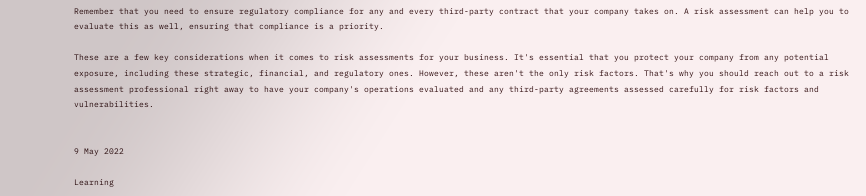Remember that you need to ensure regulatory compliance for any and every third-party contract that your company takes on. A risk assessment can help you to evaluate this as well, ensuring that compliance is a priority.

These are a few key considerations when it comes to risk assessments for your business. It's essential that you protect your company from any potential exposure, including these strategic, financial, and regulatory ones. However, these aren't the only risk factors. That's why you should reach out to a risk assessment professional right away to have your company's operations evaluated and any third-party agreements assessed carefully for risk factors and vulnerabilities.


9 May 2022

Learning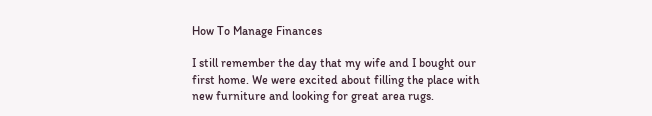How To Manage Finances

I still remember the day that my wife and I bought our first home. We were excited about filling the place with new furniture and looking for great area rugs.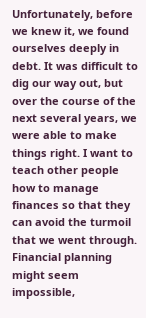Unfortunately, before we knew it, we found ourselves deeply in debt. It was difficult to dig our way out, but over the course of the next several years, we were able to make things right. I want to teach other people how to manage finances so that they can avoid the turmoil that we went through. Financial planning might seem impossible,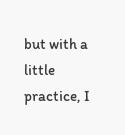but with a little practice, I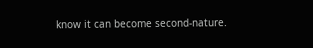know it can become second-nature.